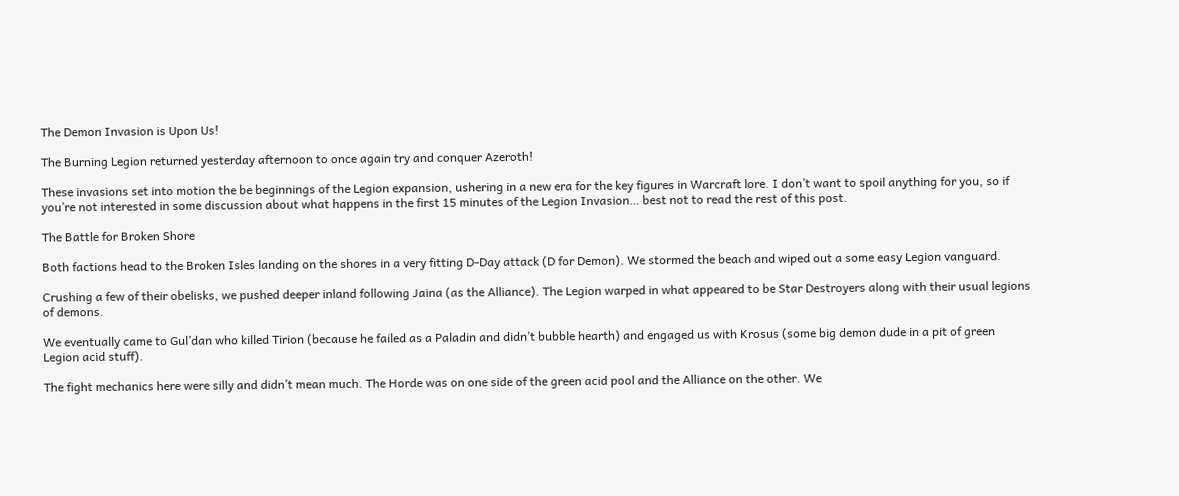The Demon Invasion is Upon Us!

The Burning Legion returned yesterday afternoon to once again try and conquer Azeroth!

These invasions set into motion the be beginnings of the Legion expansion, ushering in a new era for the key figures in Warcraft lore. I don’t want to spoil anything for you, so if you’re not interested in some discussion about what happens in the first 15 minutes of the Legion Invasion… best not to read the rest of this post.

The Battle for Broken Shore

Both factions head to the Broken Isles landing on the shores in a very fitting D-Day attack (D for Demon). We stormed the beach and wiped out a some easy Legion vanguard.

Crushing a few of their obelisks, we pushed deeper inland following Jaina (as the Alliance). The Legion warped in what appeared to be Star Destroyers along with their usual legions of demons.

We eventually came to Gul’dan who killed Tirion (because he failed as a Paladin and didn’t bubble hearth) and engaged us with Krosus (some big demon dude in a pit of green Legion acid stuff).

The fight mechanics here were silly and didn’t mean much. The Horde was on one side of the green acid pool and the Alliance on the other. We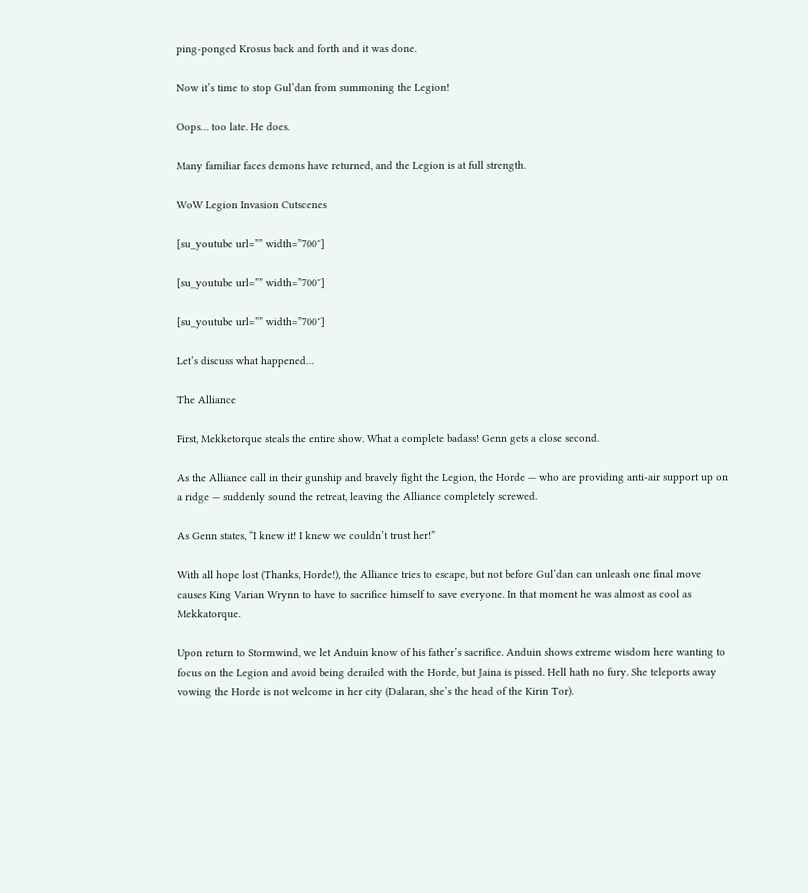ping-ponged Krosus back and forth and it was done.

Now it’s time to stop Gul’dan from summoning the Legion!

Oops… too late. He does.

Many familiar faces demons have returned, and the Legion is at full strength.

WoW Legion Invasion Cutscenes

[su_youtube url=”” width=”700″]

[su_youtube url=”” width=”700″]

[su_youtube url=”” width=”700″]

Let’s discuss what happened…

The Alliance

First, Mekketorque steals the entire show. What a complete badass! Genn gets a close second.

As the Alliance call in their gunship and bravely fight the Legion, the Horde — who are providing anti-air support up on a ridge — suddenly sound the retreat, leaving the Alliance completely screwed.

As Genn states, “I knew it! I knew we couldn’t trust her!”

With all hope lost (Thanks, Horde!), the Alliance tries to escape, but not before Gul’dan can unleash one final move causes King Varian Wrynn to have to sacrifice himself to save everyone. In that moment he was almost as cool as Mekkatorque.

Upon return to Stormwind, we let Anduin know of his father’s sacrifice. Anduin shows extreme wisdom here wanting to focus on the Legion and avoid being derailed with the Horde, but Jaina is pissed. Hell hath no fury. She teleports away vowing the Horde is not welcome in her city (Dalaran, she’s the head of the Kirin Tor).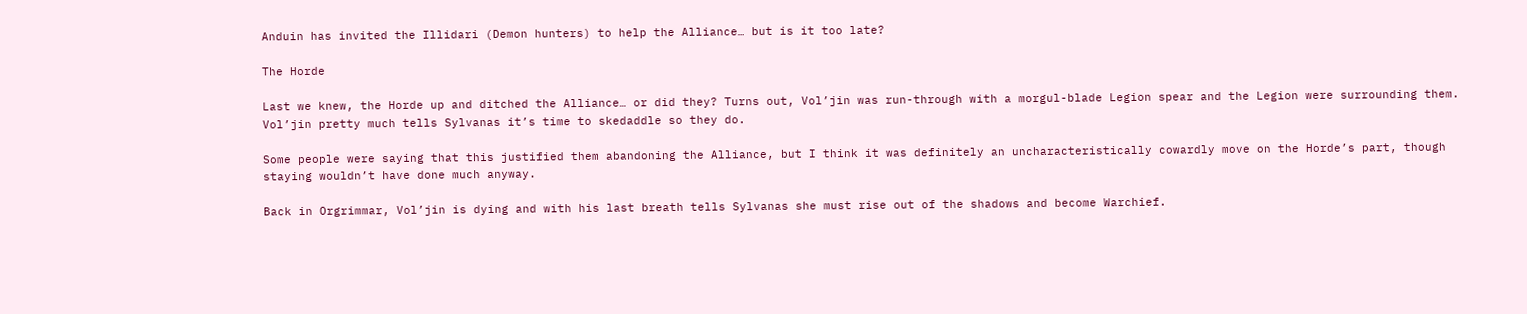Anduin has invited the Illidari (Demon hunters) to help the Alliance… but is it too late?

The Horde

Last we knew, the Horde up and ditched the Alliance… or did they? Turns out, Vol’jin was run-through with a morgul-blade Legion spear and the Legion were surrounding them. Vol’jin pretty much tells Sylvanas it’s time to skedaddle so they do.

Some people were saying that this justified them abandoning the Alliance, but I think it was definitely an uncharacteristically cowardly move on the Horde’s part, though staying wouldn’t have done much anyway.

Back in Orgrimmar, Vol’jin is dying and with his last breath tells Sylvanas she must rise out of the shadows and become Warchief.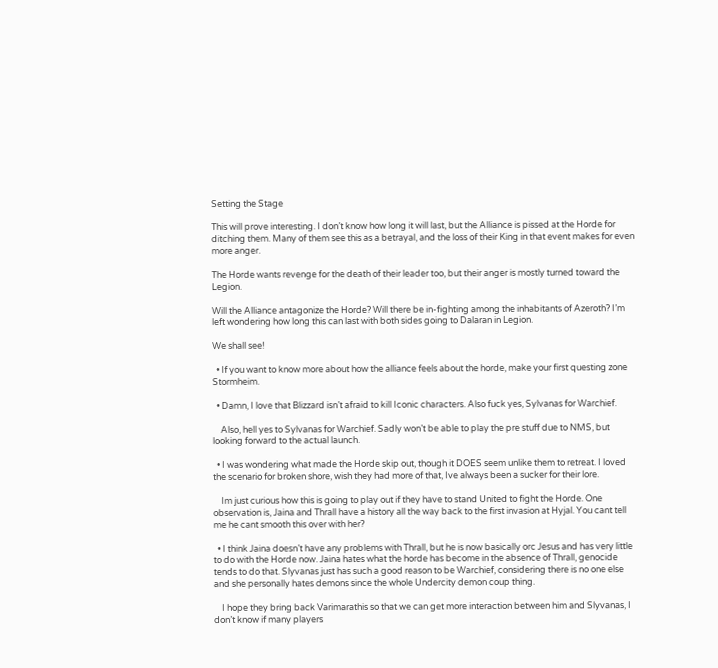Setting the Stage

This will prove interesting. I don’t know how long it will last, but the Alliance is pissed at the Horde for ditching them. Many of them see this as a betrayal, and the loss of their King in that event makes for even more anger.

The Horde wants revenge for the death of their leader too, but their anger is mostly turned toward the Legion.

Will the Alliance antagonize the Horde? Will there be in-fighting among the inhabitants of Azeroth? I’m left wondering how long this can last with both sides going to Dalaran in Legion.

We shall see!

  • If you want to know more about how the alliance feels about the horde, make your first questing zone Stormheim.

  • Damn, I love that Blizzard isn’t afraid to kill Iconic characters. Also fuck yes, Sylvanas for Warchief.

    Also, hell yes to Sylvanas for Warchief. Sadly won’t be able to play the pre stuff due to NMS, but looking forward to the actual launch.

  • I was wondering what made the Horde skip out, though it DOES seem unlike them to retreat. I loved the scenario for broken shore, wish they had more of that, Ive always been a sucker for their lore.

    Im just curious how this is going to play out if they have to stand United to fight the Horde. One observation is, Jaina and Thrall have a history all the way back to the first invasion at Hyjal. You cant tell me he cant smooth this over with her?

  • I think Jaina doesn’t have any problems with Thrall, but he is now basically orc Jesus and has very little to do with the Horde now. Jaina hates what the horde has become in the absence of Thrall, genocide tends to do that. Slyvanas just has such a good reason to be Warchief, considering there is no one else and she personally hates demons since the whole Undercity demon coup thing.

    I hope they bring back Varimarathis so that we can get more interaction between him and Slyvanas, I don’t know if many players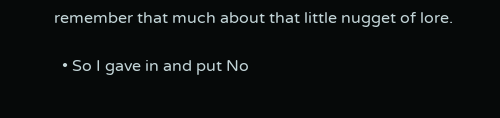remember that much about that little nugget of lore.

  • So I gave in and put No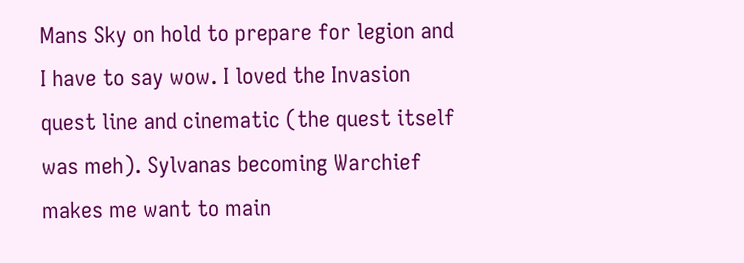Mans Sky on hold to prepare for legion and I have to say wow. I loved the Invasion quest line and cinematic (the quest itself was meh). Sylvanas becoming Warchief makes me want to main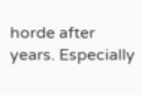horde after years. Especially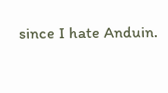since I hate Anduin.